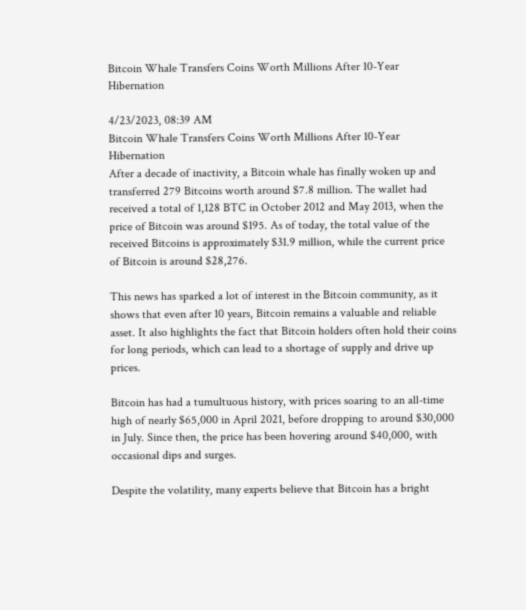Bitcoin Whale Transfers Coins Worth Millions After 10-Year Hibernation

4/23/2023, 08:39 AM
Bitcoin Whale Transfers Coins Worth Millions After 10-Year Hibernation
After a decade of inactivity, a Bitcoin whale has finally woken up and transferred 279 Bitcoins worth around $7.8 million. The wallet had received a total of 1,128 BTC in October 2012 and May 2013, when the price of Bitcoin was around $195. As of today, the total value of the received Bitcoins is approximately $31.9 million, while the current price of Bitcoin is around $28,276.

This news has sparked a lot of interest in the Bitcoin community, as it shows that even after 10 years, Bitcoin remains a valuable and reliable asset. It also highlights the fact that Bitcoin holders often hold their coins for long periods, which can lead to a shortage of supply and drive up prices.

Bitcoin has had a tumultuous history, with prices soaring to an all-time high of nearly $65,000 in April 2021, before dropping to around $30,000 in July. Since then, the price has been hovering around $40,000, with occasional dips and surges.

Despite the volatility, many experts believe that Bitcoin has a bright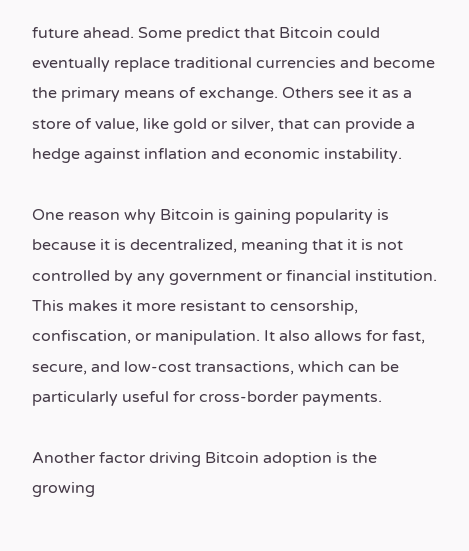future ahead. Some predict that Bitcoin could eventually replace traditional currencies and become the primary means of exchange. Others see it as a store of value, like gold or silver, that can provide a hedge against inflation and economic instability.

One reason why Bitcoin is gaining popularity is because it is decentralized, meaning that it is not controlled by any government or financial institution. This makes it more resistant to censorship, confiscation, or manipulation. It also allows for fast, secure, and low-cost transactions, which can be particularly useful for cross-border payments.

Another factor driving Bitcoin adoption is the growing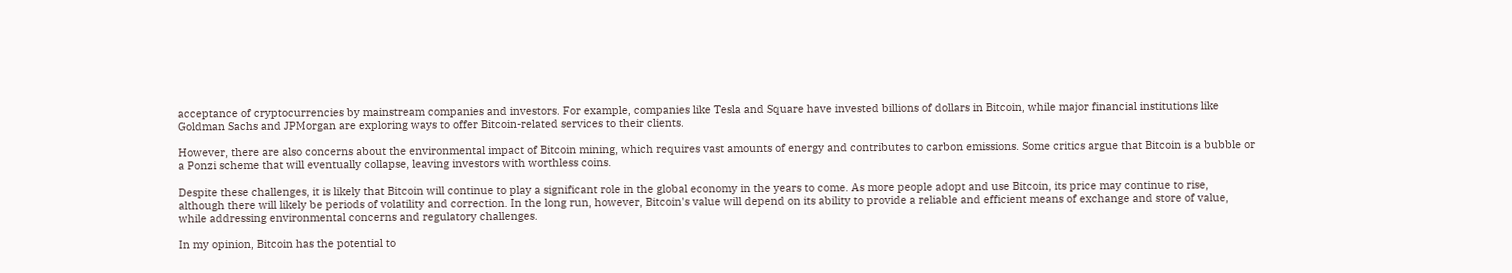acceptance of cryptocurrencies by mainstream companies and investors. For example, companies like Tesla and Square have invested billions of dollars in Bitcoin, while major financial institutions like Goldman Sachs and JPMorgan are exploring ways to offer Bitcoin-related services to their clients.

However, there are also concerns about the environmental impact of Bitcoin mining, which requires vast amounts of energy and contributes to carbon emissions. Some critics argue that Bitcoin is a bubble or a Ponzi scheme that will eventually collapse, leaving investors with worthless coins.

Despite these challenges, it is likely that Bitcoin will continue to play a significant role in the global economy in the years to come. As more people adopt and use Bitcoin, its price may continue to rise, although there will likely be periods of volatility and correction. In the long run, however, Bitcoin's value will depend on its ability to provide a reliable and efficient means of exchange and store of value, while addressing environmental concerns and regulatory challenges.

In my opinion, Bitcoin has the potential to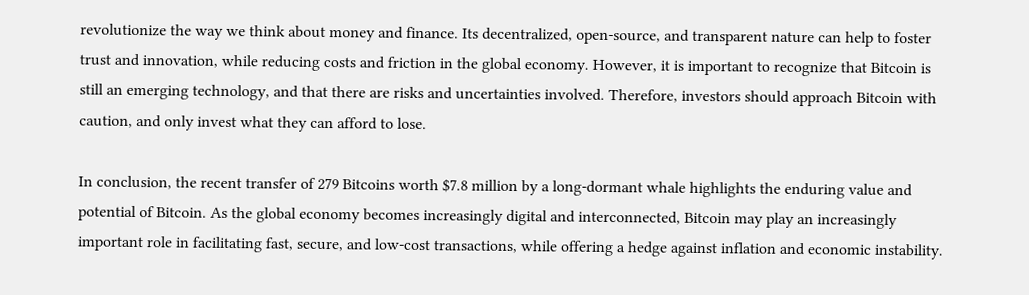revolutionize the way we think about money and finance. Its decentralized, open-source, and transparent nature can help to foster trust and innovation, while reducing costs and friction in the global economy. However, it is important to recognize that Bitcoin is still an emerging technology, and that there are risks and uncertainties involved. Therefore, investors should approach Bitcoin with caution, and only invest what they can afford to lose.

In conclusion, the recent transfer of 279 Bitcoins worth $7.8 million by a long-dormant whale highlights the enduring value and potential of Bitcoin. As the global economy becomes increasingly digital and interconnected, Bitcoin may play an increasingly important role in facilitating fast, secure, and low-cost transactions, while offering a hedge against inflation and economic instability.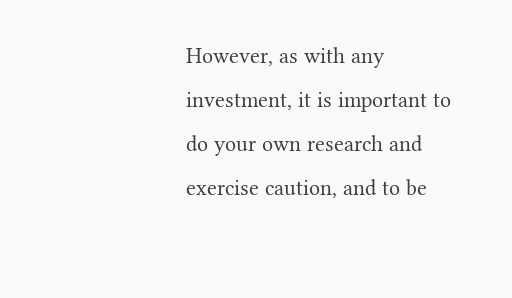However, as with any investment, it is important to do your own research and exercise caution, and to be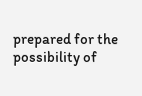prepared for the possibility of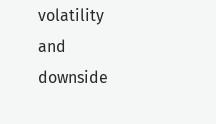volatility and downside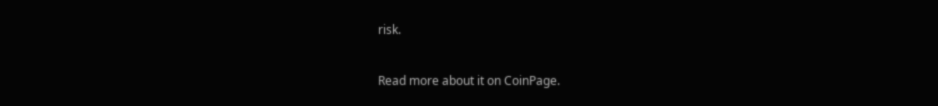risk.

Read more about it on CoinPage.